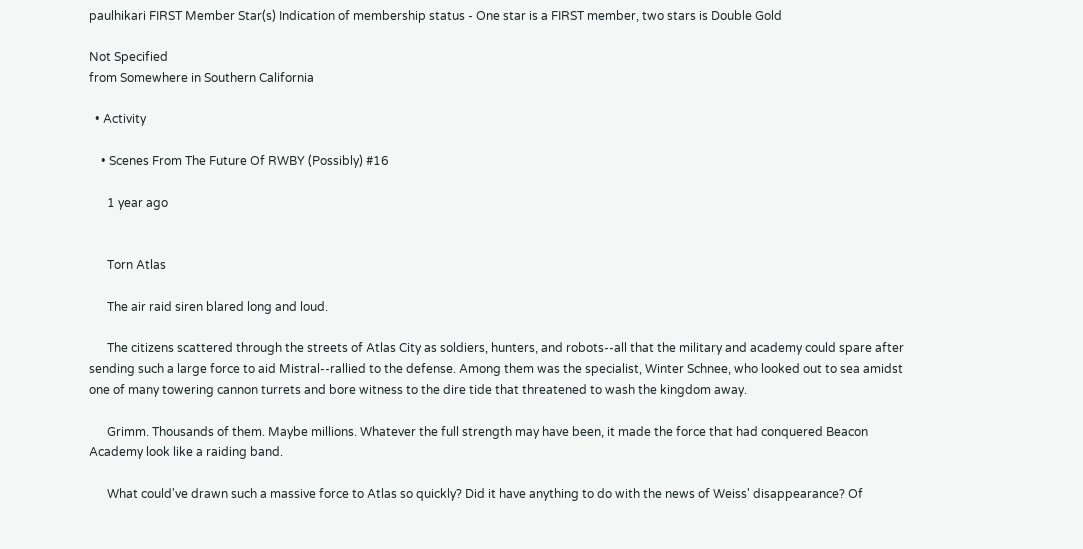paulhikari FIRST Member Star(s) Indication of membership status - One star is a FIRST member, two stars is Double Gold

Not Specified
from Somewhere in Southern California

  • Activity

    • Scenes From The Future Of RWBY (Possibly) #16

      1 year ago


      Torn Atlas

      The air raid siren blared long and loud.

      The citizens scattered through the streets of Atlas City as soldiers, hunters, and robots--all that the military and academy could spare after sending such a large force to aid Mistral--rallied to the defense. Among them was the specialist, Winter Schnee, who looked out to sea amidst one of many towering cannon turrets and bore witness to the dire tide that threatened to wash the kingdom away.

      Grimm. Thousands of them. Maybe millions. Whatever the full strength may have been, it made the force that had conquered Beacon Academy look like a raiding band.

      What could've drawn such a massive force to Atlas so quickly? Did it have anything to do with the news of Weiss' disappearance? Of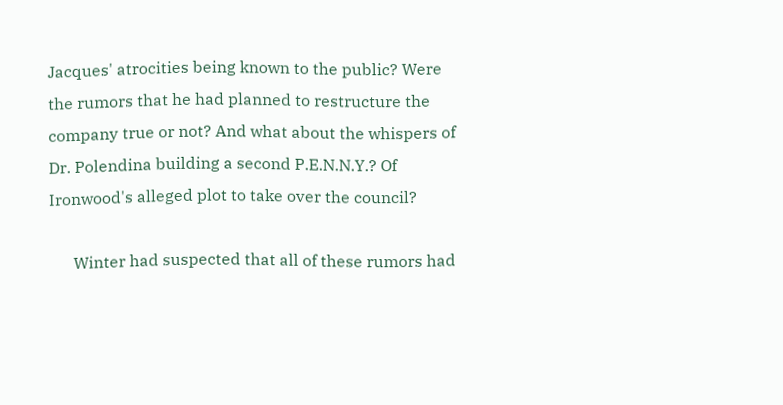Jacques' atrocities being known to the public? Were the rumors that he had planned to restructure the company true or not? And what about the whispers of Dr. Polendina building a second P.E.N.N.Y.? Of Ironwood's alleged plot to take over the council?

      Winter had suspected that all of these rumors had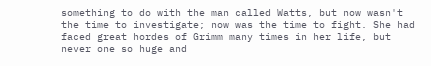something to do with the man called Watts, but now wasn't the time to investigate; now was the time to fight. She had faced great hordes of Grimm many times in her life, but never one so huge and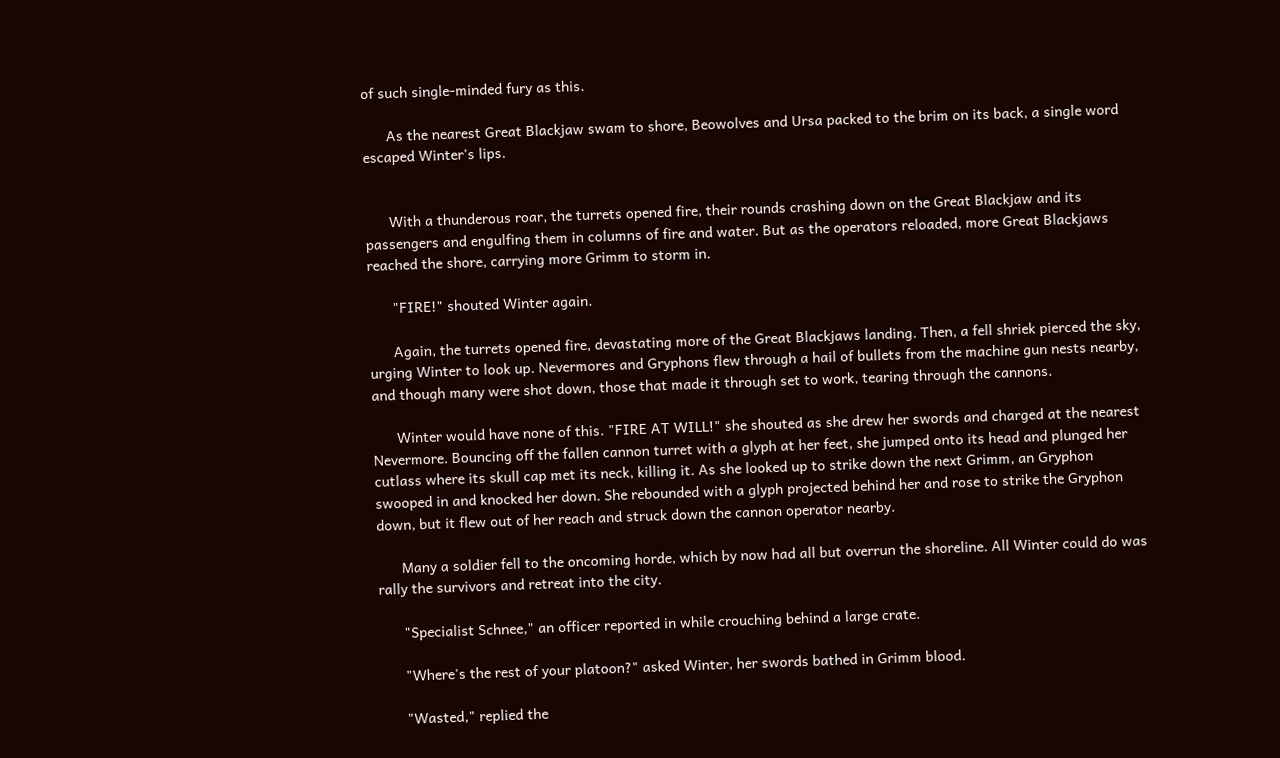of such single-minded fury as this.

      As the nearest Great Blackjaw swam to shore, Beowolves and Ursa packed to the brim on its back, a single word escaped Winter's lips.


      With a thunderous roar, the turrets opened fire, their rounds crashing down on the Great Blackjaw and its passengers and engulfing them in columns of fire and water. But as the operators reloaded, more Great Blackjaws reached the shore, carrying more Grimm to storm in.

      "FIRE!" shouted Winter again.

      Again, the turrets opened fire, devastating more of the Great Blackjaws landing. Then, a fell shriek pierced the sky, urging Winter to look up. Nevermores and Gryphons flew through a hail of bullets from the machine gun nests nearby, and though many were shot down, those that made it through set to work, tearing through the cannons.

      Winter would have none of this. "FIRE AT WILL!" she shouted as she drew her swords and charged at the nearest Nevermore. Bouncing off the fallen cannon turret with a glyph at her feet, she jumped onto its head and plunged her cutlass where its skull cap met its neck, killing it. As she looked up to strike down the next Grimm, an Gryphon swooped in and knocked her down. She rebounded with a glyph projected behind her and rose to strike the Gryphon down, but it flew out of her reach and struck down the cannon operator nearby.

      Many a soldier fell to the oncoming horde, which by now had all but overrun the shoreline. All Winter could do was rally the survivors and retreat into the city.

      "Specialist Schnee," an officer reported in while crouching behind a large crate.

      "Where's the rest of your platoon?" asked Winter, her swords bathed in Grimm blood.

      "Wasted," replied the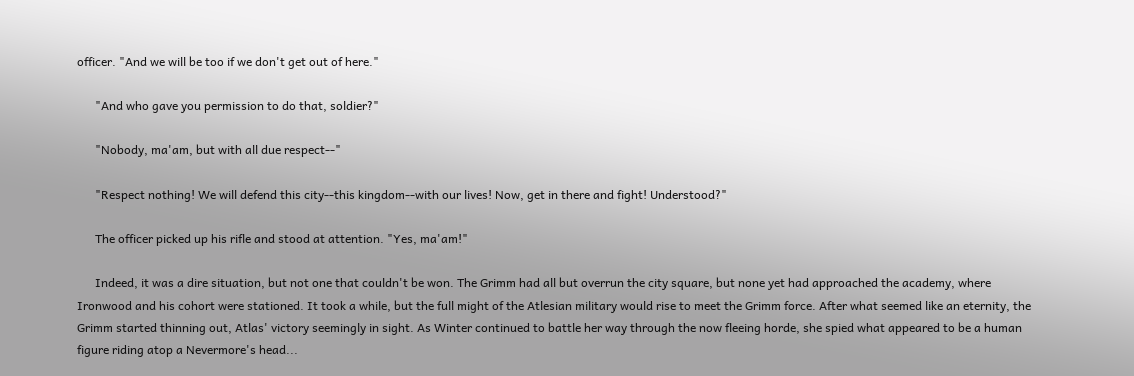officer. "And we will be too if we don't get out of here."

      "And who gave you permission to do that, soldier?"

      "Nobody, ma'am, but with all due respect--"

      "Respect nothing! We will defend this city--this kingdom--with our lives! Now, get in there and fight! Understood?"

      The officer picked up his rifle and stood at attention. "Yes, ma'am!"

      Indeed, it was a dire situation, but not one that couldn't be won. The Grimm had all but overrun the city square, but none yet had approached the academy, where Ironwood and his cohort were stationed. It took a while, but the full might of the Atlesian military would rise to meet the Grimm force. After what seemed like an eternity, the Grimm started thinning out, Atlas' victory seemingly in sight. As Winter continued to battle her way through the now fleeing horde, she spied what appeared to be a human figure riding atop a Nevermore's head...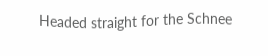Headed straight for the Schnee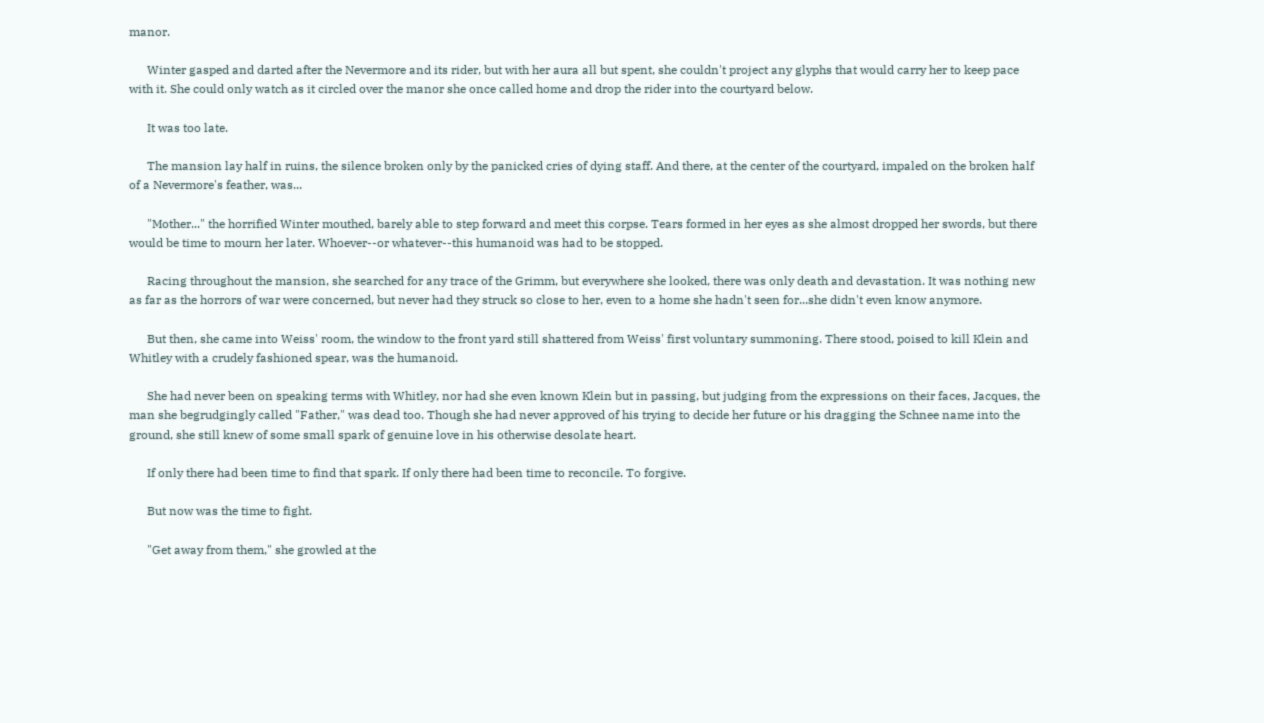manor.

      Winter gasped and darted after the Nevermore and its rider, but with her aura all but spent, she couldn't project any glyphs that would carry her to keep pace with it. She could only watch as it circled over the manor she once called home and drop the rider into the courtyard below.

      It was too late.

      The mansion lay half in ruins, the silence broken only by the panicked cries of dying staff. And there, at the center of the courtyard, impaled on the broken half of a Nevermore's feather, was...

      "Mother..." the horrified Winter mouthed, barely able to step forward and meet this corpse. Tears formed in her eyes as she almost dropped her swords, but there would be time to mourn her later. Whoever--or whatever--this humanoid was had to be stopped.

      Racing throughout the mansion, she searched for any trace of the Grimm, but everywhere she looked, there was only death and devastation. It was nothing new as far as the horrors of war were concerned, but never had they struck so close to her, even to a home she hadn't seen for...she didn't even know anymore.

      But then, she came into Weiss' room, the window to the front yard still shattered from Weiss' first voluntary summoning. There stood, poised to kill Klein and Whitley with a crudely fashioned spear, was the humanoid.

      She had never been on speaking terms with Whitley, nor had she even known Klein but in passing, but judging from the expressions on their faces, Jacques, the man she begrudgingly called "Father," was dead too. Though she had never approved of his trying to decide her future or his dragging the Schnee name into the ground, she still knew of some small spark of genuine love in his otherwise desolate heart.

      If only there had been time to find that spark. If only there had been time to reconcile. To forgive.

      But now was the time to fight.

      "Get away from them," she growled at the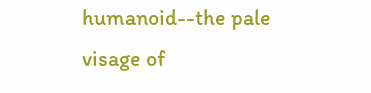humanoid--the pale visage of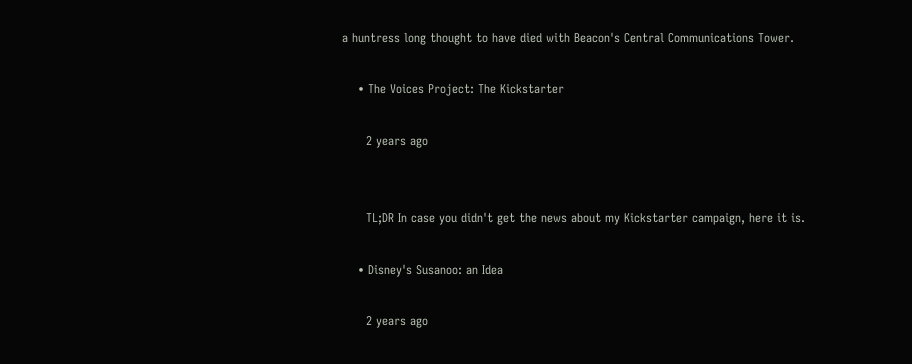a huntress long thought to have died with Beacon's Central Communications Tower.

    • The Voices Project: The Kickstarter

      2 years ago


      TL;DR In case you didn't get the news about my Kickstarter campaign, here it is.

    • Disney's Susanoo: an Idea

      2 years ago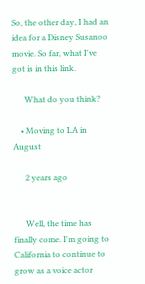So, the other day, I had an idea for a Disney Susanoo movie. So far, what I've got is in this link.

      What do you think?

    • Moving to LA in August

      2 years ago


      Well, the time has finally come. I'm going to California to continue to grow as a voice actor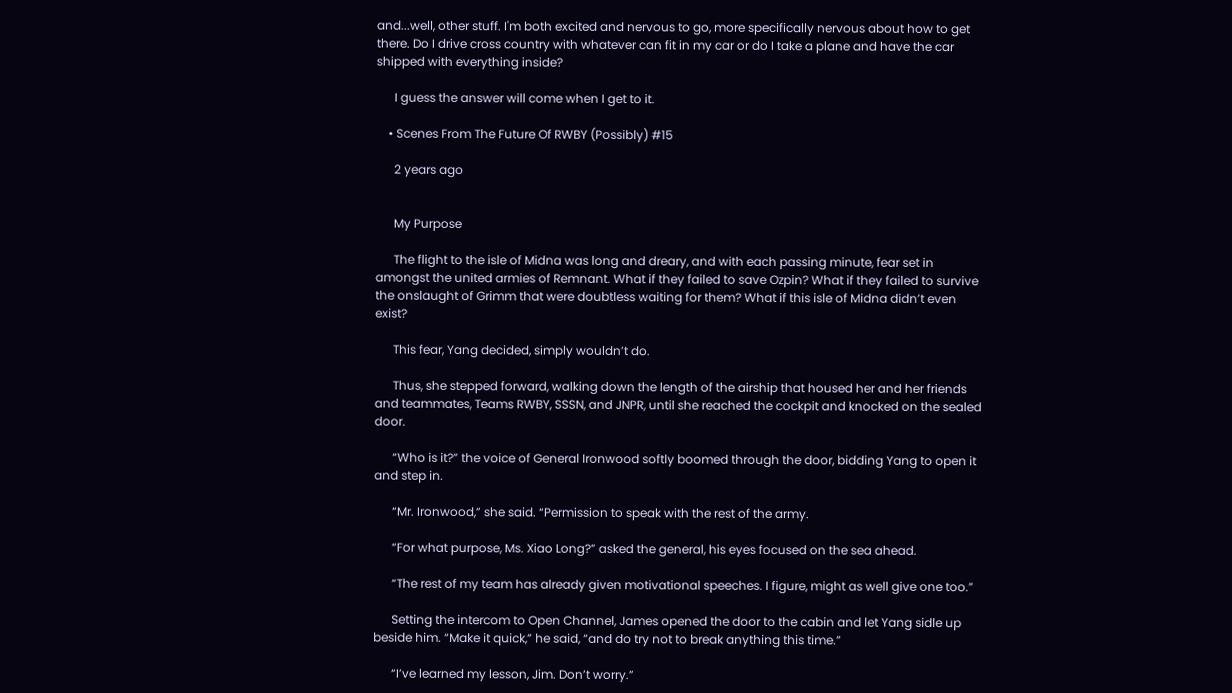and...well, other stuff. I'm both excited and nervous to go, more specifically nervous about how to get there. Do I drive cross country with whatever can fit in my car or do I take a plane and have the car shipped with everything inside?

      I guess the answer will come when I get to it.

    • Scenes From The Future Of RWBY (Possibly) #15

      2 years ago


      My Purpose

      The flight to the isle of Midna was long and dreary, and with each passing minute, fear set in amongst the united armies of Remnant. What if they failed to save Ozpin? What if they failed to survive the onslaught of Grimm that were doubtless waiting for them? What if this isle of Midna didn’t even exist?

      This fear, Yang decided, simply wouldn’t do.

      Thus, she stepped forward, walking down the length of the airship that housed her and her friends and teammates, Teams RWBY, SSSN, and JNPR, until she reached the cockpit and knocked on the sealed door.

      “Who is it?” the voice of General Ironwood softly boomed through the door, bidding Yang to open it and step in.

      “Mr. Ironwood,” she said. “Permission to speak with the rest of the army.

      “For what purpose, Ms. Xiao Long?” asked the general, his eyes focused on the sea ahead.

      “The rest of my team has already given motivational speeches. I figure, might as well give one too.”

      Setting the intercom to Open Channel, James opened the door to the cabin and let Yang sidle up beside him. “Make it quick,” he said, “and do try not to break anything this time.”

      “I’ve learned my lesson, Jim. Don’t worry.”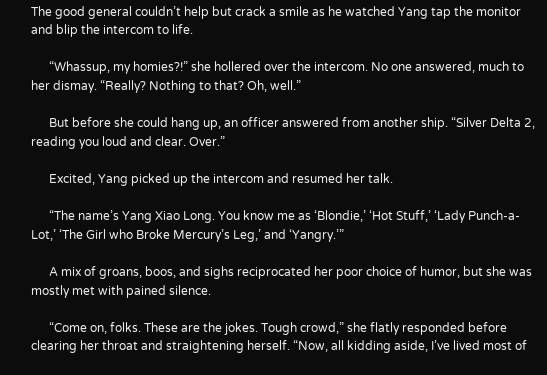The good general couldn’t help but crack a smile as he watched Yang tap the monitor and blip the intercom to life.

      “Whassup, my homies?!” she hollered over the intercom. No one answered, much to her dismay. “Really? Nothing to that? Oh, well.”

      But before she could hang up, an officer answered from another ship. “Silver Delta 2, reading you loud and clear. Over.”

      Excited, Yang picked up the intercom and resumed her talk.

      “The name’s Yang Xiao Long. You know me as ‘Blondie,’ ‘Hot Stuff,’ ‘Lady Punch-a-Lot,’ ‘The Girl who Broke Mercury’s Leg,’ and ‘Yangry.’”

      A mix of groans, boos, and sighs reciprocated her poor choice of humor, but she was mostly met with pained silence.

      “Come on, folks. These are the jokes. Tough crowd,” she flatly responded before clearing her throat and straightening herself. “Now, all kidding aside, I’ve lived most of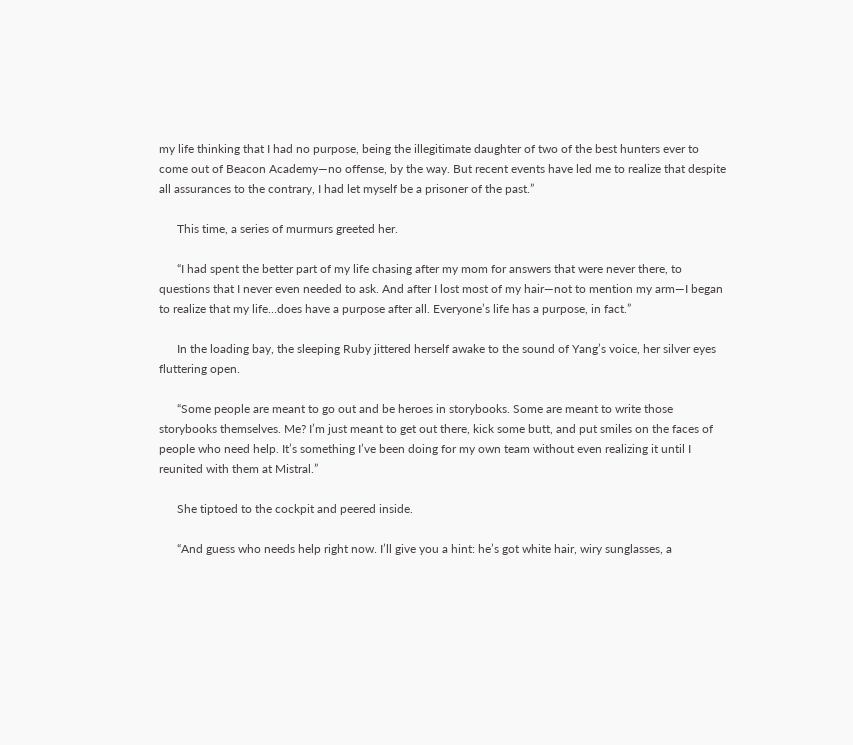my life thinking that I had no purpose, being the illegitimate daughter of two of the best hunters ever to come out of Beacon Academy—no offense, by the way. But recent events have led me to realize that despite all assurances to the contrary, I had let myself be a prisoner of the past.”

      This time, a series of murmurs greeted her.

      “I had spent the better part of my life chasing after my mom for answers that were never there, to questions that I never even needed to ask. And after I lost most of my hair—not to mention my arm—I began to realize that my life…does have a purpose after all. Everyone’s life has a purpose, in fact.”

      In the loading bay, the sleeping Ruby jittered herself awake to the sound of Yang’s voice, her silver eyes fluttering open.

      “Some people are meant to go out and be heroes in storybooks. Some are meant to write those storybooks themselves. Me? I’m just meant to get out there, kick some butt, and put smiles on the faces of people who need help. It’s something I’ve been doing for my own team without even realizing it until I reunited with them at Mistral.”

      She tiptoed to the cockpit and peered inside.

      “And guess who needs help right now. I’ll give you a hint: he’s got white hair, wiry sunglasses, a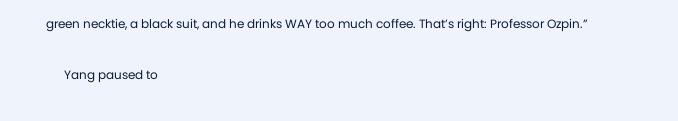green necktie, a black suit, and he drinks WAY too much coffee. That’s right: Professor Ozpin.”

      Yang paused to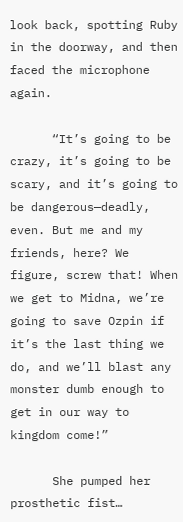look back, spotting Ruby in the doorway, and then faced the microphone again.

      “It’s going to be crazy, it’s going to be scary, and it’s going to be dangerous—deadly, even. But me and my friends, here? We figure, screw that! When we get to Midna, we’re going to save Ozpin if it’s the last thing we do, and we’ll blast any monster dumb enough to get in our way to kingdom come!”

      She pumped her prosthetic fist…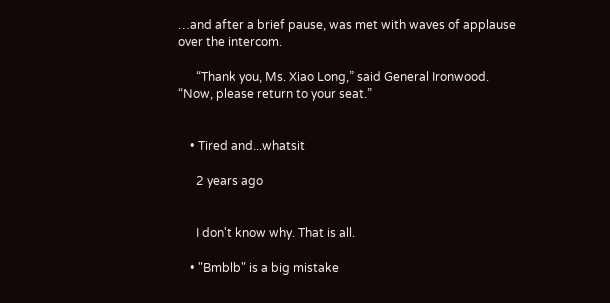…and after a brief pause, was met with waves of applause over the intercom.

      “Thank you, Ms. Xiao Long,” said General Ironwood. “Now, please return to your seat.”


    • Tired and...whatsit

      2 years ago


      I don't know why. That is all.

    • "Bmblb" is a big mistake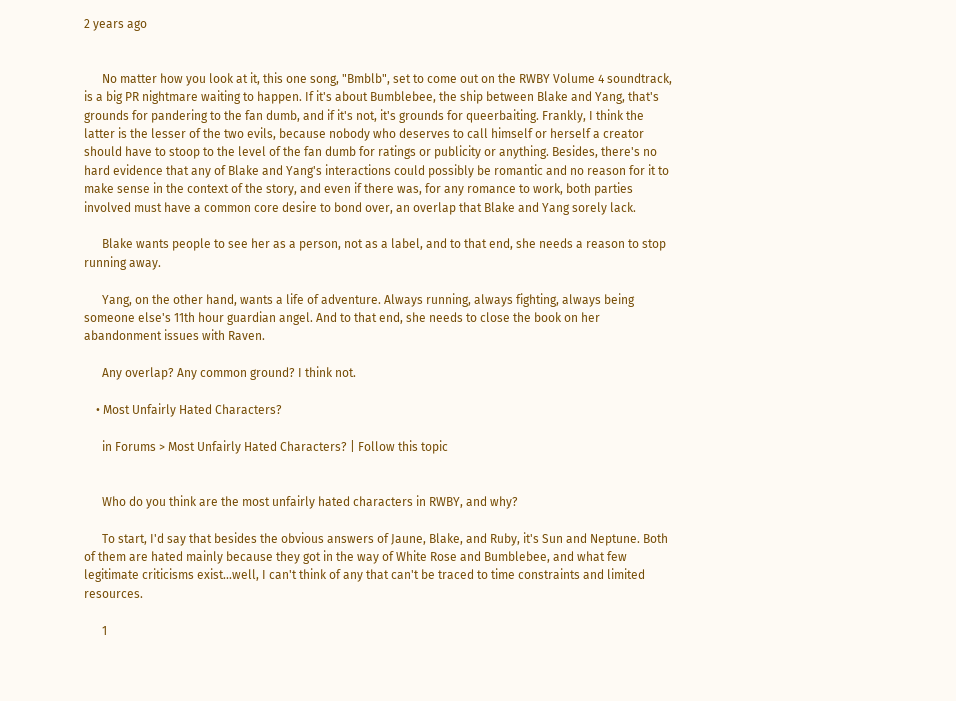2 years ago


      No matter how you look at it, this one song, "Bmblb", set to come out on the RWBY Volume 4 soundtrack, is a big PR nightmare waiting to happen. If it's about Bumblebee, the ship between Blake and Yang, that's grounds for pandering to the fan dumb, and if it's not, it's grounds for queerbaiting. Frankly, I think the latter is the lesser of the two evils, because nobody who deserves to call himself or herself a creator should have to stoop to the level of the fan dumb for ratings or publicity or anything. Besides, there's no hard evidence that any of Blake and Yang's interactions could possibly be romantic and no reason for it to make sense in the context of the story, and even if there was, for any romance to work, both parties involved must have a common core desire to bond over, an overlap that Blake and Yang sorely lack.

      Blake wants people to see her as a person, not as a label, and to that end, she needs a reason to stop running away.

      Yang, on the other hand, wants a life of adventure. Always running, always fighting, always being someone else's 11th hour guardian angel. And to that end, she needs to close the book on her abandonment issues with Raven.

      Any overlap? Any common ground? I think not.

    • Most Unfairly Hated Characters?

      in Forums > Most Unfairly Hated Characters? | Follow this topic


      Who do you think are the most unfairly hated characters in RWBY, and why?

      To start, I'd say that besides the obvious answers of Jaune, Blake, and Ruby, it's Sun and Neptune. Both of them are hated mainly because they got in the way of White Rose and Bumblebee, and what few legitimate criticisms exist...well, I can't think of any that can't be traced to time constraints and limited resources.

      1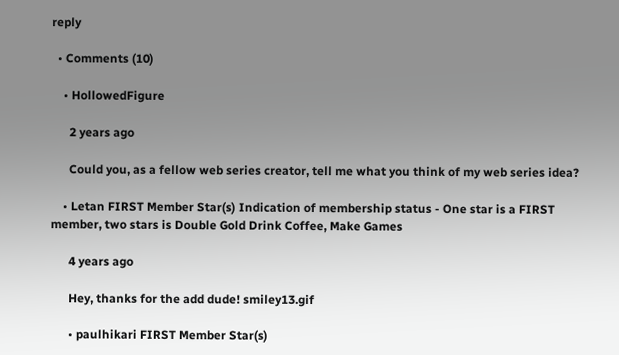reply

  • Comments (10)

    • HollowedFigure

      2 years ago

      Could you, as a fellow web series creator, tell me what you think of my web series idea?

    • Letan FIRST Member Star(s) Indication of membership status - One star is a FIRST member, two stars is Double Gold Drink Coffee, Make Games

      4 years ago

      Hey, thanks for the add dude! smiley13.gif

      • paulhikari FIRST Member Star(s)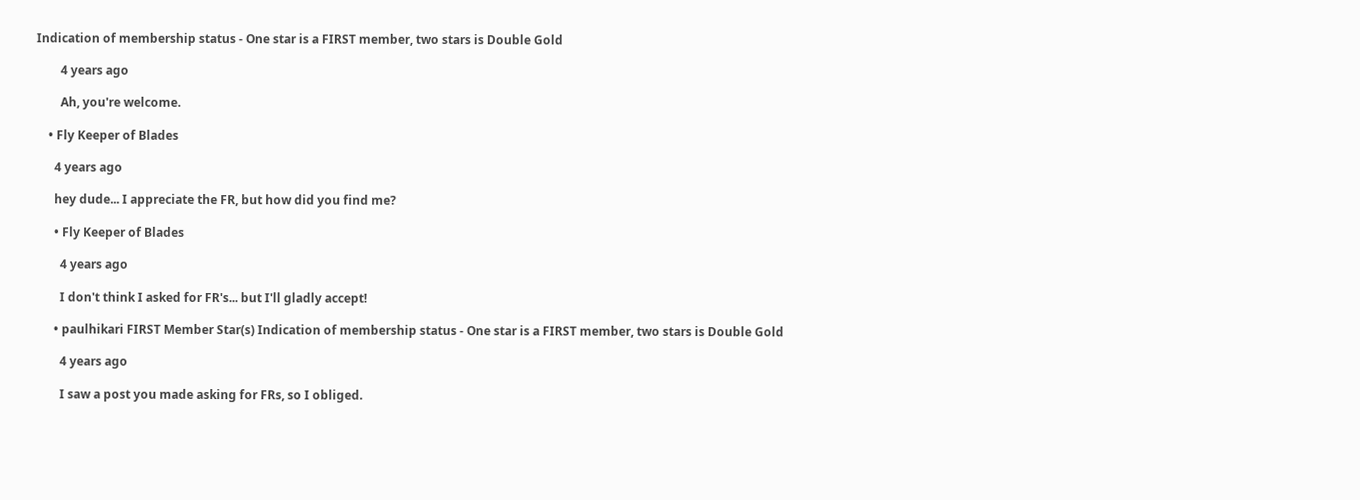Indication of membership status - One star is a FIRST member, two stars is Double Gold

        4 years ago

        Ah, you're welcome.

    • Fly Keeper of Blades

      4 years ago

      hey dude... I appreciate the FR, but how did you find me?

      • Fly Keeper of Blades

        4 years ago

        I don't think I asked for FR's... but I'll gladly accept!

      • paulhikari FIRST Member Star(s) Indication of membership status - One star is a FIRST member, two stars is Double Gold

        4 years ago

        I saw a post you made asking for FRs, so I obliged.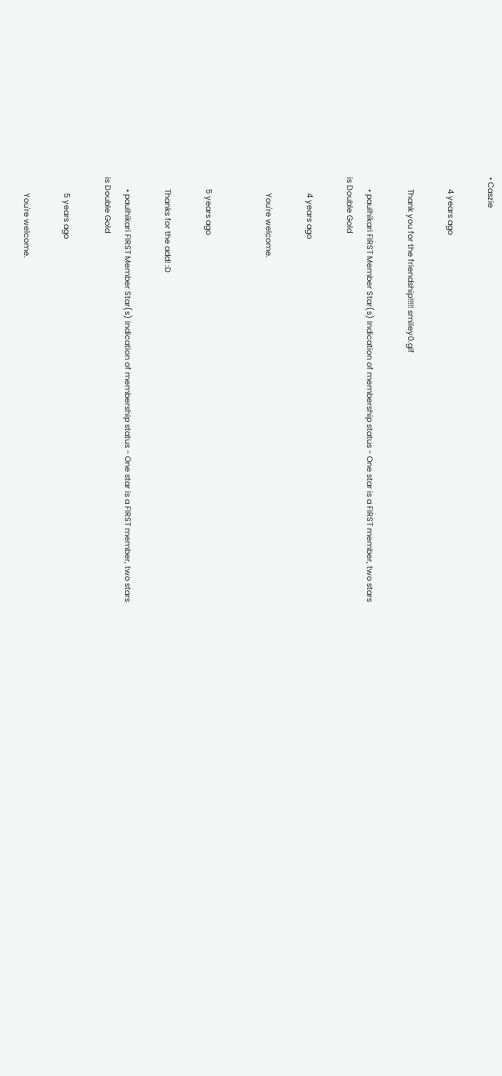• Caszie

      4 years ago

      Thank you for the friendship!!!!! smiley0.gif

      • paulhikari FIRST Member Star(s) Indication of membership status - One star is a FIRST member, two stars is Double Gold

        4 years ago

        You're welcome.


      5 years ago

      Thanks for the add! :D

      • paulhikari FIRST Member Star(s) Indication of membership status - One star is a FIRST member, two stars is Double Gold

        5 years ago

        You're welcome.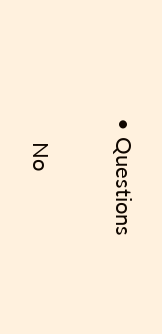• Questions

    No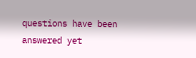questions have been answered yet